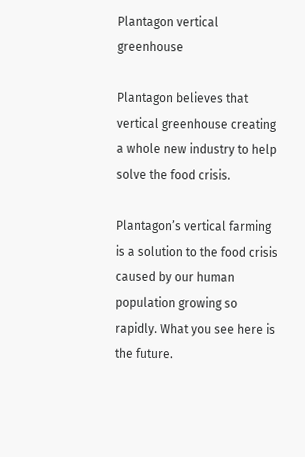Plantagon vertical greenhouse

Plantagon believes that vertical greenhouse creating a whole new industry to help solve the food crisis.

Plantagon’s vertical farming is a solution to the food crisis caused by our human population growing so rapidly. What you see here is the future.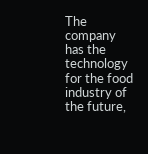The company has the technology for the food industry of the future,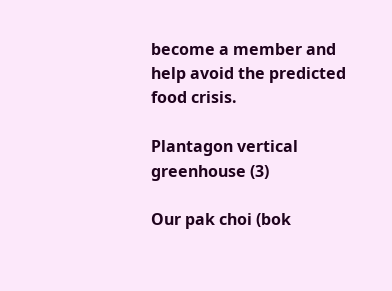become a member and help avoid the predicted food crisis.

Plantagon vertical greenhouse (3)

Our pak choi (bok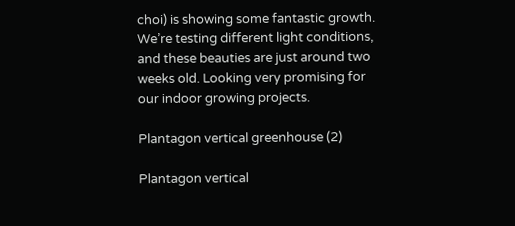choi) is showing some fantastic growth. We’re testing different light conditions, and these beauties are just around two weeks old. Looking very promising for our indoor growing projects.

Plantagon vertical greenhouse (2)

Plantagon vertical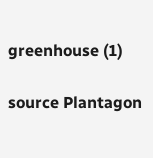greenhouse (1)

source Plantagon